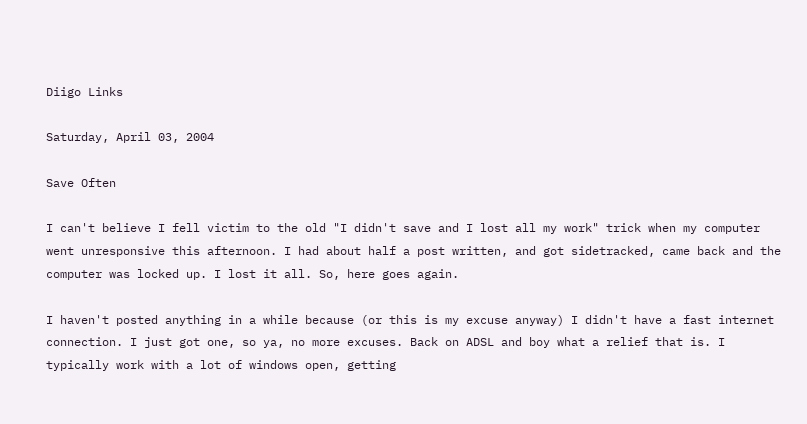Diigo Links

Saturday, April 03, 2004

Save Often

I can't believe I fell victim to the old "I didn't save and I lost all my work" trick when my computer went unresponsive this afternoon. I had about half a post written, and got sidetracked, came back and the computer was locked up. I lost it all. So, here goes again.

I haven't posted anything in a while because (or this is my excuse anyway) I didn't have a fast internet connection. I just got one, so ya, no more excuses. Back on ADSL and boy what a relief that is. I typically work with a lot of windows open, getting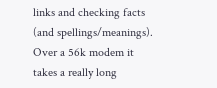links and checking facts (and spellings/meanings). Over a 56k modem it takes a really long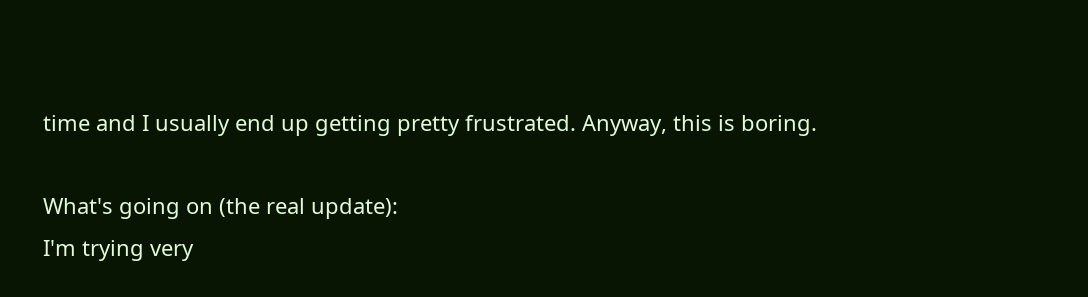time and I usually end up getting pretty frustrated. Anyway, this is boring.

What's going on (the real update):
I'm trying very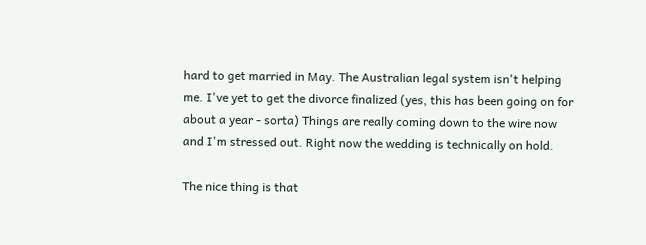hard to get married in May. The Australian legal system isn't helping me. I've yet to get the divorce finalized (yes, this has been going on for about a year - sorta) Things are really coming down to the wire now and I'm stressed out. Right now the wedding is technically on hold.

The nice thing is that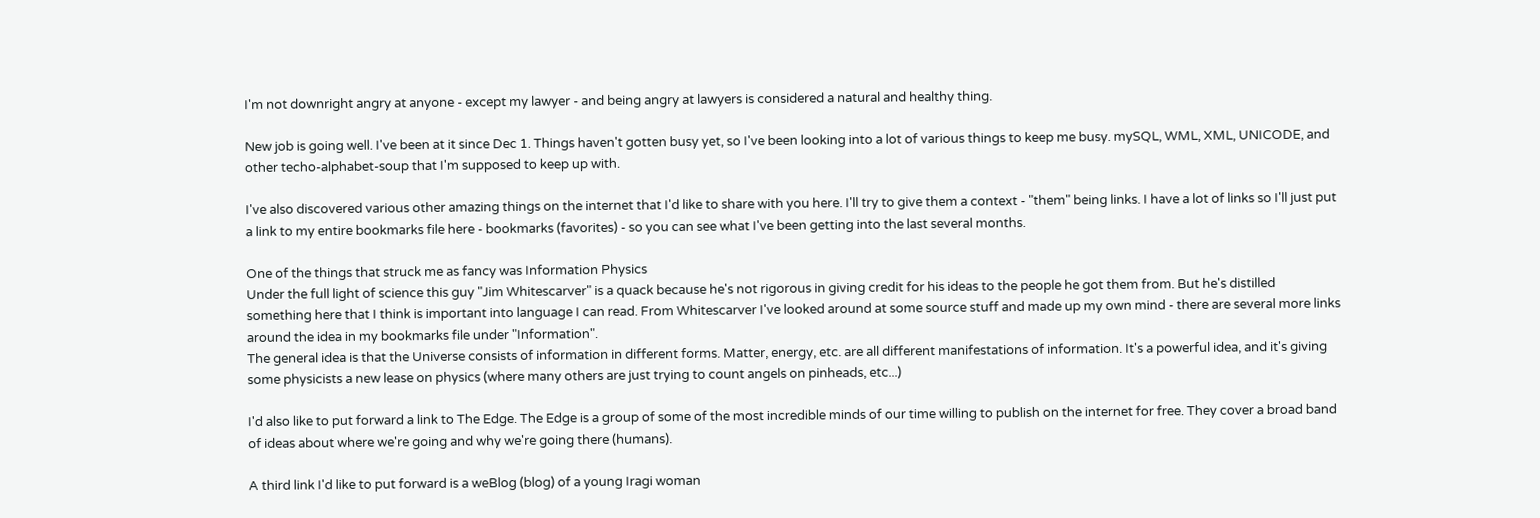I'm not downright angry at anyone - except my lawyer - and being angry at lawyers is considered a natural and healthy thing.

New job is going well. I've been at it since Dec 1. Things haven't gotten busy yet, so I've been looking into a lot of various things to keep me busy. mySQL, WML, XML, UNICODE, and other techo-alphabet-soup that I'm supposed to keep up with.

I've also discovered various other amazing things on the internet that I'd like to share with you here. I'll try to give them a context - "them" being links. I have a lot of links so I'll just put a link to my entire bookmarks file here - bookmarks (favorites) - so you can see what I've been getting into the last several months.

One of the things that struck me as fancy was Information Physics
Under the full light of science this guy "Jim Whitescarver" is a quack because he's not rigorous in giving credit for his ideas to the people he got them from. But he's distilled something here that I think is important into language I can read. From Whitescarver I've looked around at some source stuff and made up my own mind - there are several more links around the idea in my bookmarks file under "Information".
The general idea is that the Universe consists of information in different forms. Matter, energy, etc. are all different manifestations of information. It's a powerful idea, and it's giving some physicists a new lease on physics (where many others are just trying to count angels on pinheads, etc...)

I'd also like to put forward a link to The Edge. The Edge is a group of some of the most incredible minds of our time willing to publish on the internet for free. They cover a broad band of ideas about where we're going and why we're going there (humans).

A third link I'd like to put forward is a weBlog (blog) of a young Iragi woman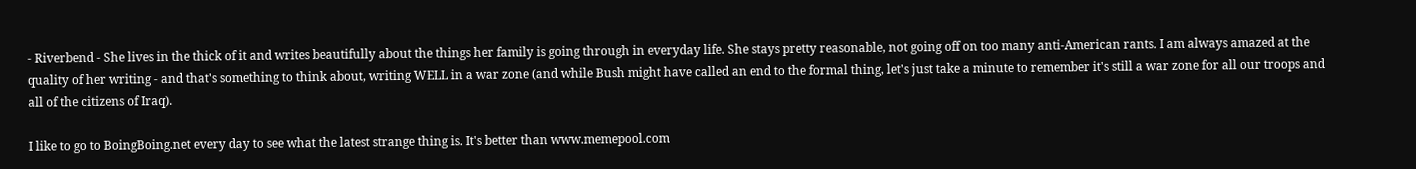- Riverbend - She lives in the thick of it and writes beautifully about the things her family is going through in everyday life. She stays pretty reasonable, not going off on too many anti-American rants. I am always amazed at the quality of her writing - and that's something to think about, writing WELL in a war zone (and while Bush might have called an end to the formal thing, let's just take a minute to remember it's still a war zone for all our troops and all of the citizens of Iraq).

I like to go to BoingBoing.net every day to see what the latest strange thing is. It's better than www.memepool.com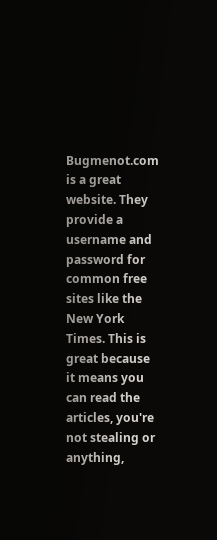Bugmenot.com is a great website. They provide a username and password for common free sites like the New York Times. This is great because it means you can read the articles, you're not stealing or anything,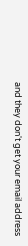and they don't get your email address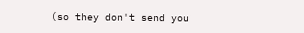(so they don't send you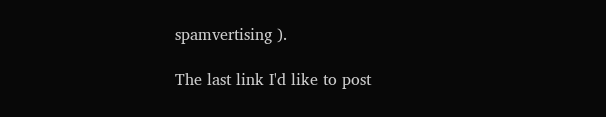spamvertising ).

The last link I'd like to post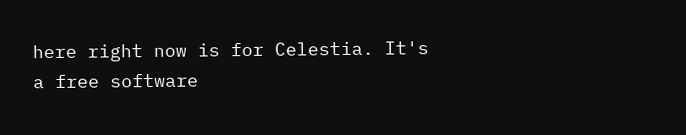here right now is for Celestia. It's a free software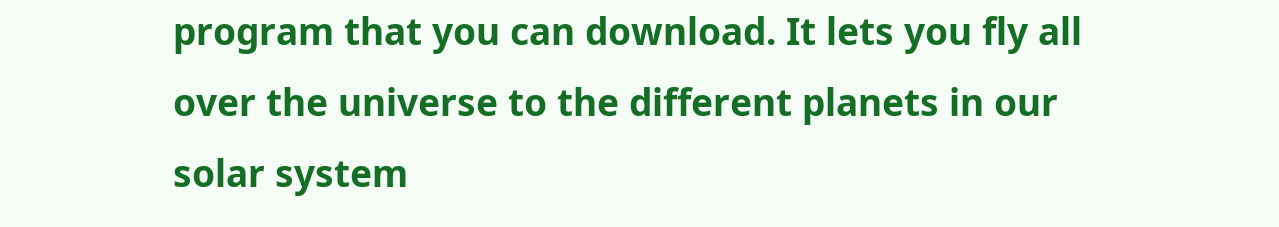program that you can download. It lets you fly all over the universe to the different planets in our solar system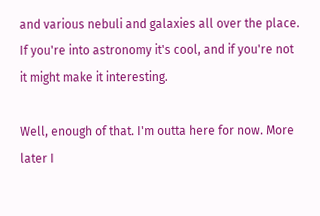and various nebuli and galaxies all over the place. If you're into astronomy it's cool, and if you're not it might make it interesting.

Well, enough of that. I'm outta here for now. More later I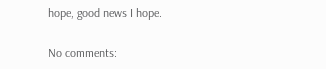hope, good news I hope.

No comments: